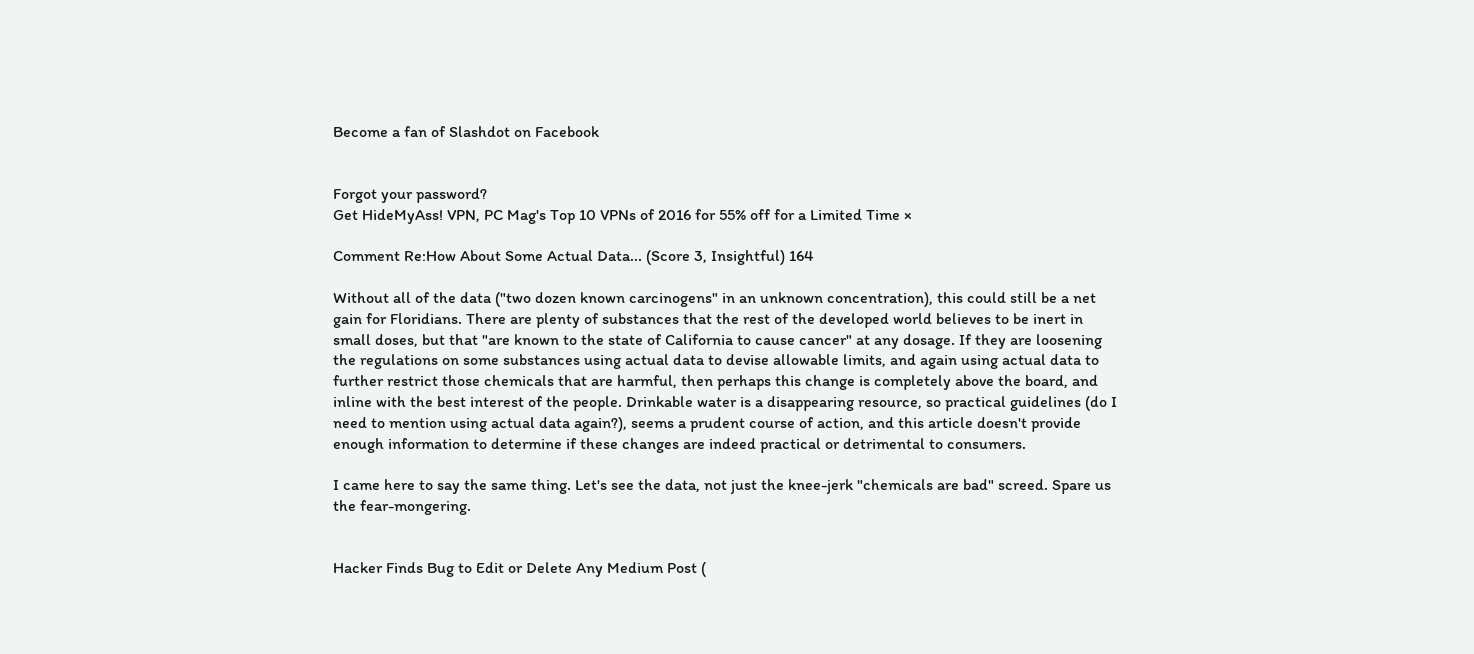Become a fan of Slashdot on Facebook


Forgot your password?
Get HideMyAss! VPN, PC Mag's Top 10 VPNs of 2016 for 55% off for a Limited Time ×

Comment Re:How About Some Actual Data... (Score 3, Insightful) 164

Without all of the data ("two dozen known carcinogens" in an unknown concentration), this could still be a net gain for Floridians. There are plenty of substances that the rest of the developed world believes to be inert in small doses, but that "are known to the state of California to cause cancer" at any dosage. If they are loosening the regulations on some substances using actual data to devise allowable limits, and again using actual data to further restrict those chemicals that are harmful, then perhaps this change is completely above the board, and inline with the best interest of the people. Drinkable water is a disappearing resource, so practical guidelines (do I need to mention using actual data again?), seems a prudent course of action, and this article doesn't provide enough information to determine if these changes are indeed practical or detrimental to consumers.

I came here to say the same thing. Let's see the data, not just the knee-jerk "chemicals are bad" screed. Spare us the fear-mongering.


Hacker Finds Bug to Edit or Delete Any Medium Post (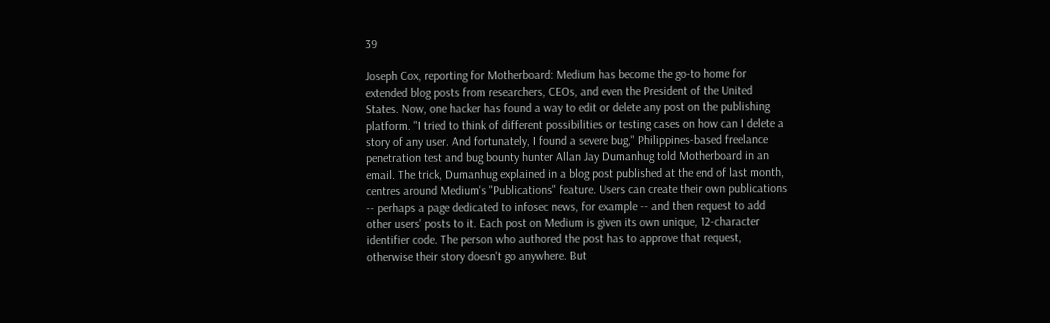39

Joseph Cox, reporting for Motherboard: Medium has become the go-to home for extended blog posts from researchers, CEOs, and even the President of the United States. Now, one hacker has found a way to edit or delete any post on the publishing platform. "I tried to think of different possibilities or testing cases on how can I delete a story of any user. And fortunately, I found a severe bug," Philippines-based freelance penetration test and bug bounty hunter Allan Jay Dumanhug told Motherboard in an email. The trick, Dumanhug explained in a blog post published at the end of last month, centres around Medium's "Publications" feature. Users can create their own publications -- perhaps a page dedicated to infosec news, for example -- and then request to add other users' posts to it. Each post on Medium is given its own unique, 12-character identifier code. The person who authored the post has to approve that request, otherwise their story doesn't go anywhere. But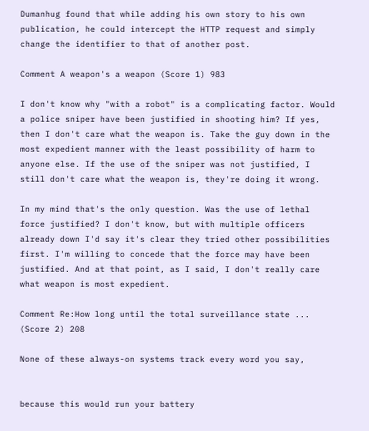Dumanhug found that while adding his own story to his own publication, he could intercept the HTTP request and simply change the identifier to that of another post.

Comment A weapon's a weapon (Score 1) 983

I don't know why "with a robot" is a complicating factor. Would a police sniper have been justified in shooting him? If yes, then I don't care what the weapon is. Take the guy down in the most expedient manner with the least possibility of harm to anyone else. If the use of the sniper was not justified, I still don't care what the weapon is, they're doing it wrong.

In my mind that's the only question. Was the use of lethal force justified? I don't know, but with multiple officers already down I'd say it's clear they tried other possibilities first. I'm willing to concede that the force may have been justified. And at that point, as I said, I don't really care what weapon is most expedient.

Comment Re:How long until the total surveillance state ... (Score 2) 208

None of these always-on systems track every word you say,


because this would run your battery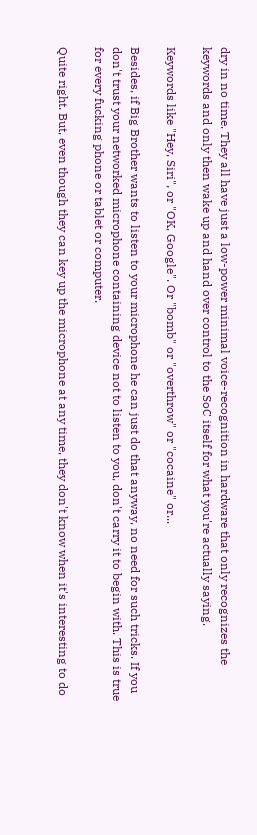dry in no time. They all have just a low-power minimal voice-recognition in hardware that only recognizes the keywords and only then wake up and hand over control to the SoC itself for what you're actually saying.

Keywords like "Hey, Siri", or "OK, Google". Or "bomb" or "overthrow" or "cocaine" or...

Besides, if Big Brother wants to listen to your microphone he can just do that anyway, no need for such tricks. If you don't trust your networked microphone containing device not to listen to you, don't carry it to begin with. This is true for every fucking phone or tablet or computer.

Quite right. But, even though they can key up the microphone at any time, they don't know when it's interesting to do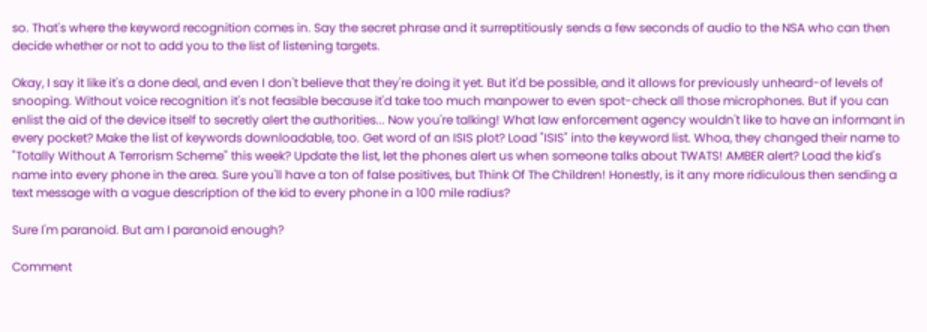so. That's where the keyword recognition comes in. Say the secret phrase and it surreptitiously sends a few seconds of audio to the NSA who can then decide whether or not to add you to the list of listening targets.

Okay, I say it like it's a done deal, and even I don't believe that they're doing it yet. But it'd be possible, and it allows for previously unheard-of levels of snooping. Without voice recognition it's not feasible because it'd take too much manpower to even spot-check all those microphones. But if you can enlist the aid of the device itself to secretly alert the authorities... Now you're talking! What law enforcement agency wouldn't like to have an informant in every pocket? Make the list of keywords downloadable, too. Get word of an ISIS plot? Load "ISIS" into the keyword list. Whoa, they changed their name to "Totally Without A Terrorism Scheme" this week? Update the list, let the phones alert us when someone talks about TWATS! AMBER alert? Load the kid's name into every phone in the area. Sure you'll have a ton of false positives, but Think Of The Children! Honestly, is it any more ridiculous then sending a text message with a vague description of the kid to every phone in a 100 mile radius?

Sure I'm paranoid. But am I paranoid enough?

Comment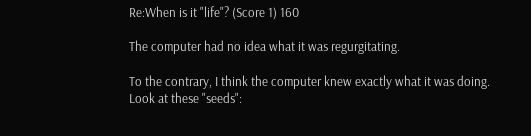Re:When is it "life"? (Score 1) 160

The computer had no idea what it was regurgitating.

To the contrary, I think the computer knew exactly what it was doing. Look at these "seeds":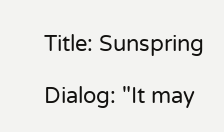Title: Sunspring

Dialog: "It may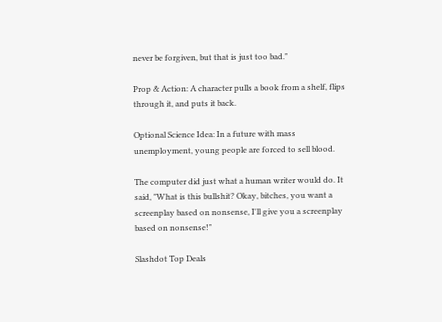never be forgiven, but that is just too bad."

Prop & Action: A character pulls a book from a shelf, flips through it, and puts it back.

Optional Science Idea: In a future with mass unemployment, young people are forced to sell blood.

The computer did just what a human writer would do. It said, "What is this bullshit? Okay, bitches, you want a screenplay based on nonsense, I'll give you a screenplay based on nonsense!"

Slashdot Top Deals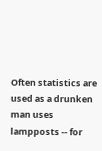Often statistics are used as a drunken man uses lampposts -- for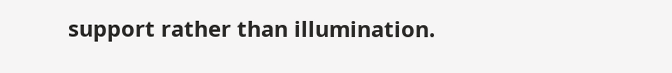support rather than illumination.